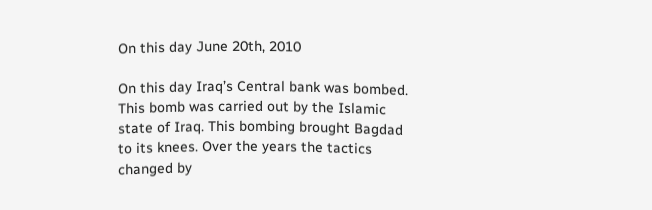On this day June 20th, 2010

On this day Iraq’s Central bank was bombed. This bomb was carried out by the Islamic state of Iraq. This bombing brought Bagdad to its knees. Over the years the tactics changed by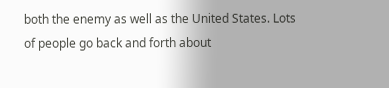both the enemy as well as the United States. Lots of people go back and forth about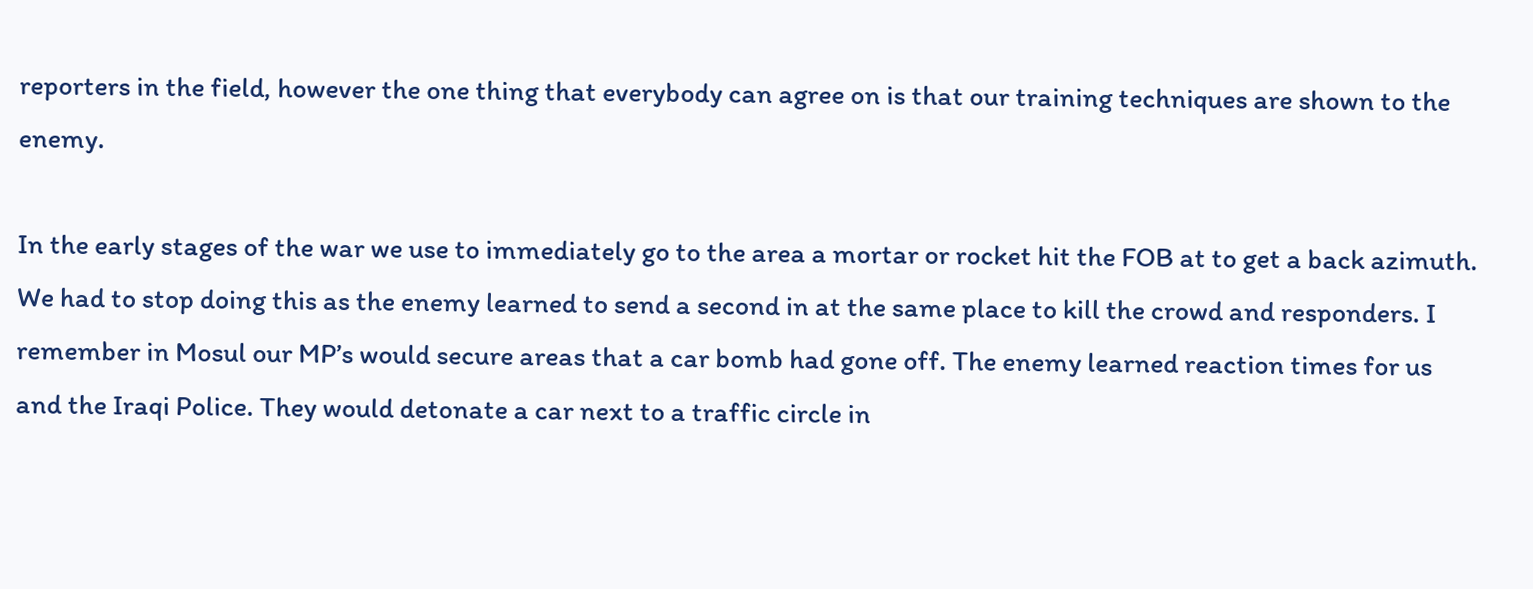reporters in the field, however the one thing that everybody can agree on is that our training techniques are shown to the enemy.

In the early stages of the war we use to immediately go to the area a mortar or rocket hit the FOB at to get a back azimuth. We had to stop doing this as the enemy learned to send a second in at the same place to kill the crowd and responders. I remember in Mosul our MP’s would secure areas that a car bomb had gone off. The enemy learned reaction times for us and the Iraqi Police. They would detonate a car next to a traffic circle in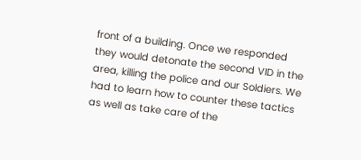front of a building. Once we responded they would detonate the second VID in the area, killing the police and our Soldiers. We had to learn how to counter these tactics as well as take care of the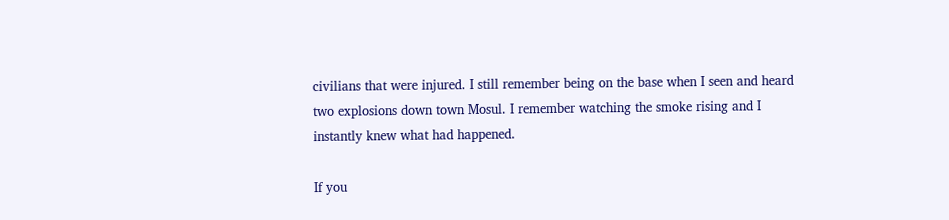civilians that were injured. I still remember being on the base when I seen and heard two explosions down town Mosul. I remember watching the smoke rising and I instantly knew what had happened.

If you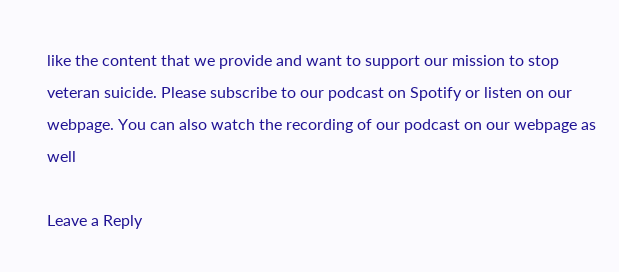like the content that we provide and want to support our mission to stop veteran suicide. Please subscribe to our podcast on Spotify or listen on our webpage. You can also watch the recording of our podcast on our webpage as well

Leave a Reply